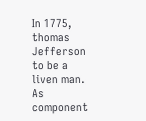In 1775, thomas Jefferson to be a liven man. As component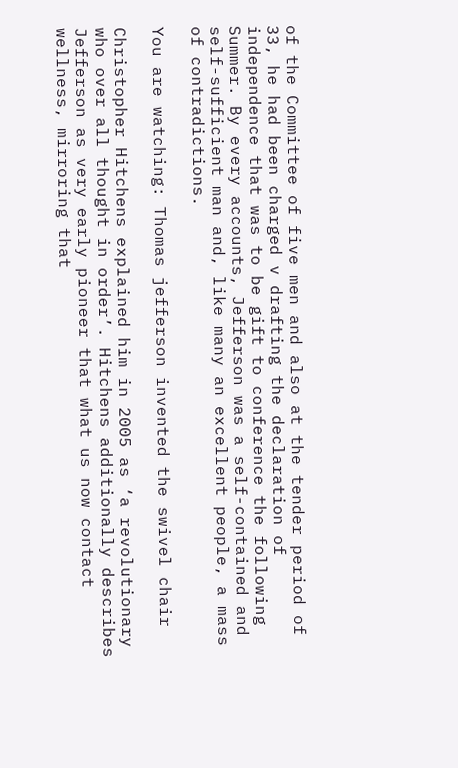of the Committee of five men and also at the tender period of 33, he had been charged v drafting the declaration of independence that was to be gift to conference the following Summer. By every accounts, Jefferson was a self-contained and self-sufficient man and, like many an excellent people, a mass of contradictions.

You are watching: Thomas jefferson invented the swivel chair

Christopher Hitchens explained him in 2005 as ‘a revolutionary who over all thought in order’. Hitchens additionally describes Jefferson as very early pioneer that what us now contact wellness, mirroring that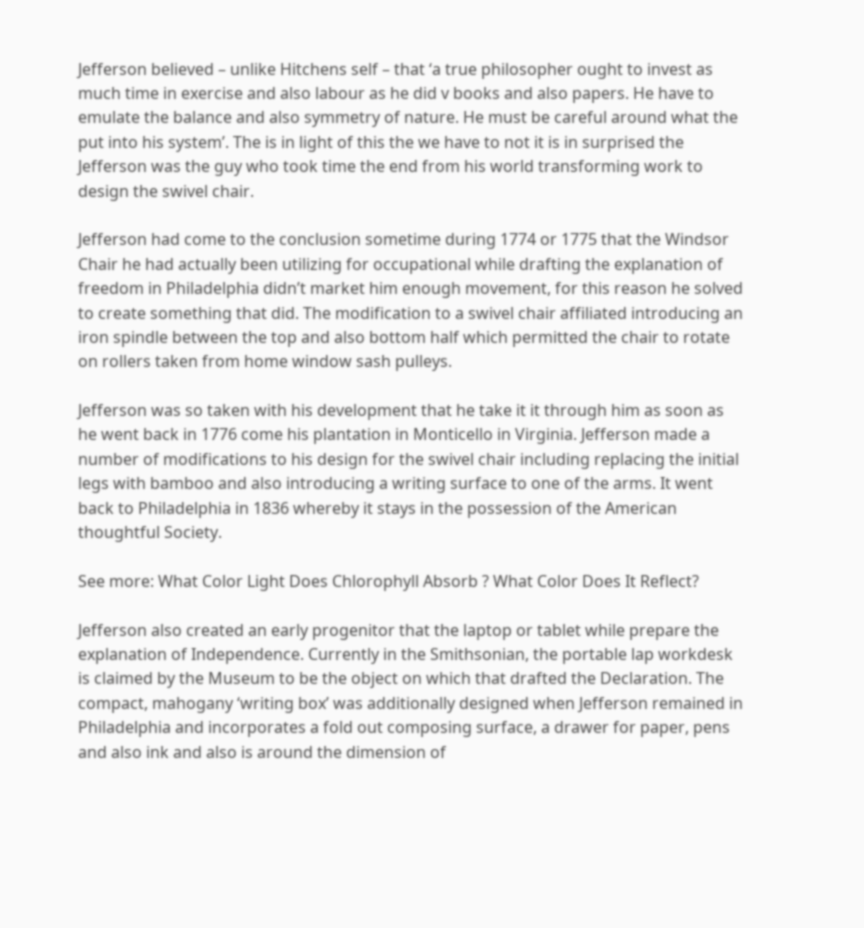Jefferson believed – unlike Hitchens self – that ‘a true philosopher ought to invest as much time in exercise and also labour as he did v books and also papers. He have to emulate the balance and also symmetry of nature. He must be careful around what the put into his system’. The is in light of this the we have to not it is in surprised the Jefferson was the guy who took time the end from his world transforming work to design the swivel chair.

Jefferson had come to the conclusion sometime during 1774 or 1775 that the Windsor Chair he had actually been utilizing for occupational while drafting the explanation of freedom in Philadelphia didn’t market him enough movement, for this reason he solved to create something that did. The modification to a swivel chair affiliated introducing an iron spindle between the top and also bottom half which permitted the chair to rotate on rollers taken from home window sash pulleys.

Jefferson was so taken with his development that he take it it through him as soon as he went back in 1776 come his plantation in Monticello in Virginia. Jefferson made a number of modifications to his design for the swivel chair including replacing the initial legs with bamboo and also introducing a writing surface to one of the arms. It went back to Philadelphia in 1836 whereby it stays in the possession of the American thoughtful Society.

See more: What Color Light Does Chlorophyll Absorb ? What Color Does It Reflect?

Jefferson also created an early progenitor that the laptop or tablet while prepare the explanation of Independence. Currently in the Smithsonian, the portable lap workdesk is claimed by the Museum to be the object on which that drafted the Declaration. The compact, mahogany ‘writing box’ was additionally designed when Jefferson remained in Philadelphia and incorporates a fold out composing surface, a drawer for paper, pens and also ink and also is around the dimension of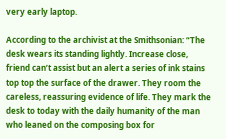very early laptop.

According to the archivist at the Smithsonian: “The desk wears its standing lightly. Increase close, friend can’t assist but an alert a series of ink stains top top the surface of the drawer. They room the careless, reassuring evidence of life. They mark the desk to today with the daily humanity of the man who leaned on the composing box for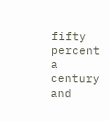fifty percent a century and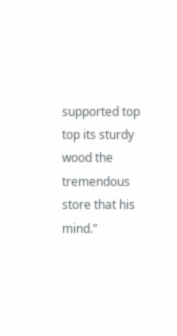supported top top its sturdy wood the tremendous store that his mind.”